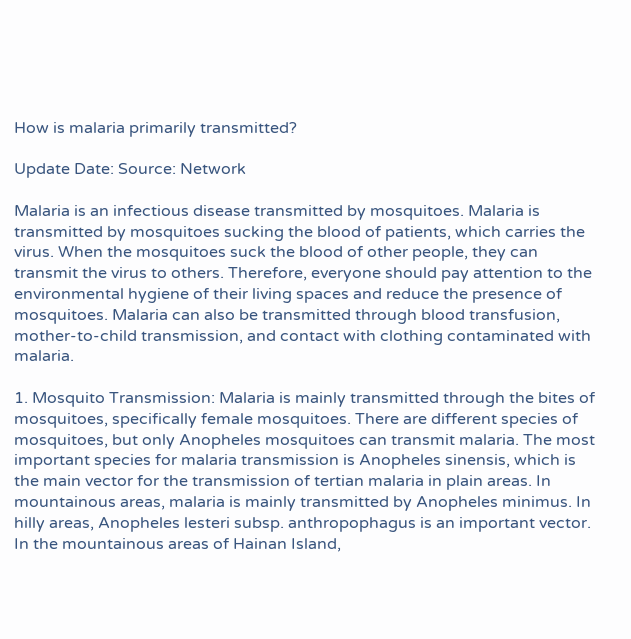How is malaria primarily transmitted?

Update Date: Source: Network

Malaria is an infectious disease transmitted by mosquitoes. Malaria is transmitted by mosquitoes sucking the blood of patients, which carries the virus. When the mosquitoes suck the blood of other people, they can transmit the virus to others. Therefore, everyone should pay attention to the environmental hygiene of their living spaces and reduce the presence of mosquitoes. Malaria can also be transmitted through blood transfusion, mother-to-child transmission, and contact with clothing contaminated with malaria.

1. Mosquito Transmission: Malaria is mainly transmitted through the bites of mosquitoes, specifically female mosquitoes. There are different species of mosquitoes, but only Anopheles mosquitoes can transmit malaria. The most important species for malaria transmission is Anopheles sinensis, which is the main vector for the transmission of tertian malaria in plain areas. In mountainous areas, malaria is mainly transmitted by Anopheles minimus. In hilly areas, Anopheles lesteri subsp. anthropophagus is an important vector. In the mountainous areas of Hainan Island,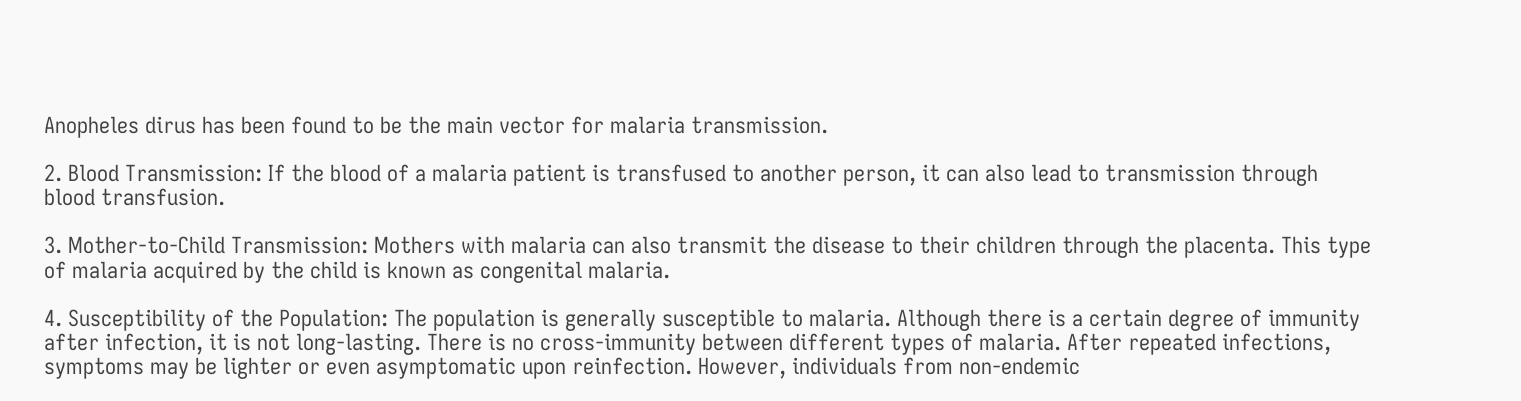Anopheles dirus has been found to be the main vector for malaria transmission.

2. Blood Transmission: If the blood of a malaria patient is transfused to another person, it can also lead to transmission through blood transfusion.

3. Mother-to-Child Transmission: Mothers with malaria can also transmit the disease to their children through the placenta. This type of malaria acquired by the child is known as congenital malaria.

4. Susceptibility of the Population: The population is generally susceptible to malaria. Although there is a certain degree of immunity after infection, it is not long-lasting. There is no cross-immunity between different types of malaria. After repeated infections, symptoms may be lighter or even asymptomatic upon reinfection. However, individuals from non-endemic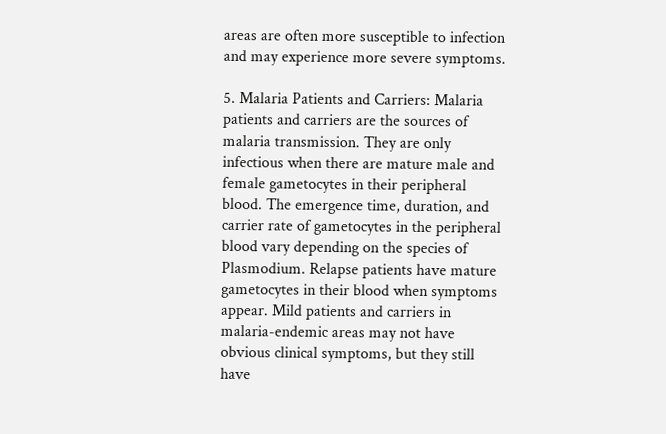areas are often more susceptible to infection and may experience more severe symptoms.

5. Malaria Patients and Carriers: Malaria patients and carriers are the sources of malaria transmission. They are only infectious when there are mature male and female gametocytes in their peripheral blood. The emergence time, duration, and carrier rate of gametocytes in the peripheral blood vary depending on the species of Plasmodium. Relapse patients have mature gametocytes in their blood when symptoms appear. Mild patients and carriers in malaria-endemic areas may not have obvious clinical symptoms, but they still have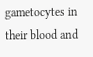gametocytes in their blood and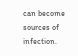can become sources of infection.